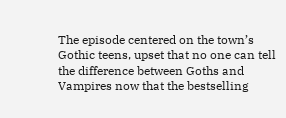The episode centered on the town’s Gothic teens, upset that no one can tell the difference between Goths and Vampires now that the bestselling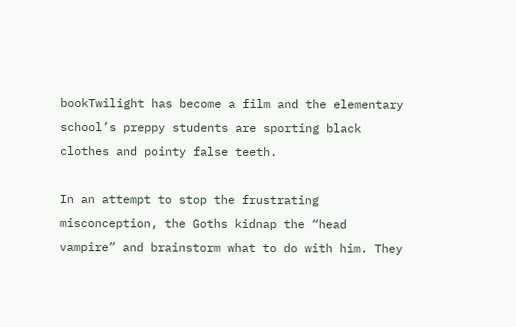bookTwilight has become a film and the elementary school’s preppy students are sporting black clothes and pointy false teeth.

In an attempt to stop the frustrating misconception, the Goths kidnap the “head vampire” and brainstorm what to do with him. They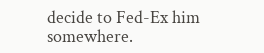decide to Fed-Ex him somewhere.